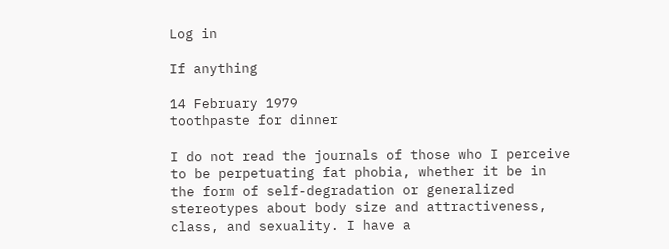Log in

If anything

14 February 1979
toothpaste for dinner

I do not read the journals of those who I perceive to be perpetuating fat phobia, whether it be in the form of self-degradation or generalized stereotypes about body size and attractiveness, class, and sexuality. I have a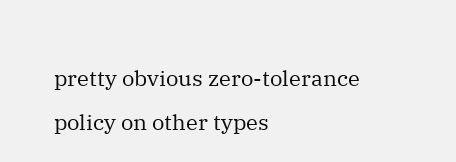pretty obvious zero-tolerance policy on other types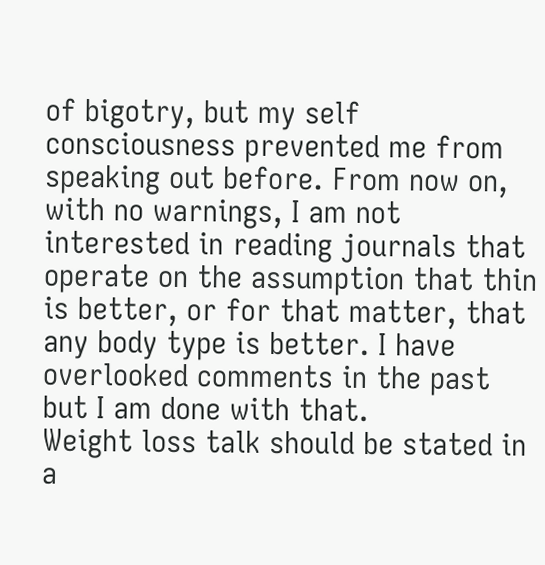of bigotry, but my self consciousness prevented me from speaking out before. From now on, with no warnings, I am not interested in reading journals that operate on the assumption that thin is better, or for that matter, that any body type is better. I have overlooked comments in the past but I am done with that.
Weight loss talk should be stated in a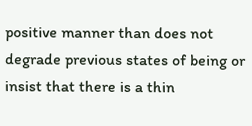positive manner than does not degrade previous states of being or insist that there is a thin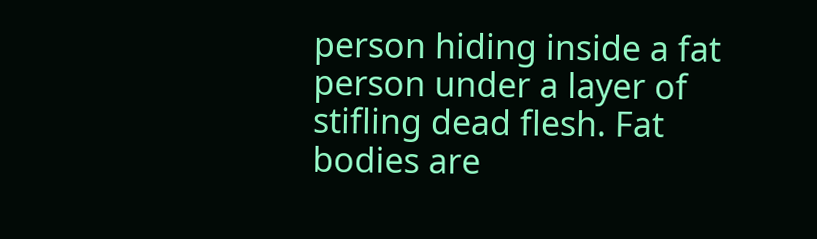person hiding inside a fat person under a layer of stifling dead flesh. Fat bodies are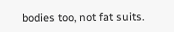bodies too, not fat suits.